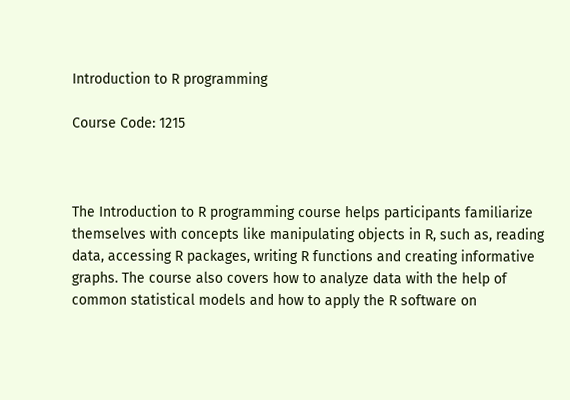Introduction to R programming

Course Code: 1215



The Introduction to R programming course helps participants familiarize themselves with concepts like manipulating objects in R, such as, reading data, accessing R packages, writing R functions and creating informative graphs. The course also covers how to analyze data with the help of common statistical models and how to apply the R software on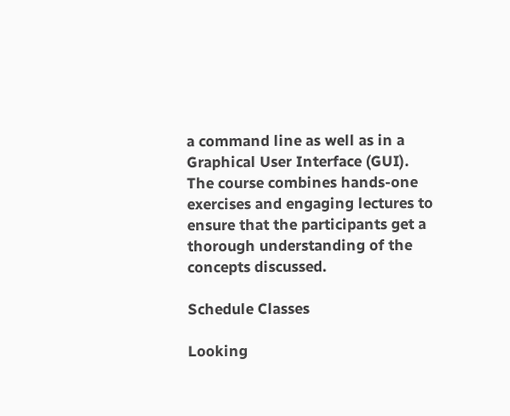a command line as well as in a Graphical User Interface (GUI). The course combines hands-one exercises and engaging lectures to ensure that the participants get a thorough understanding of the concepts discussed.

Schedule Classes

Looking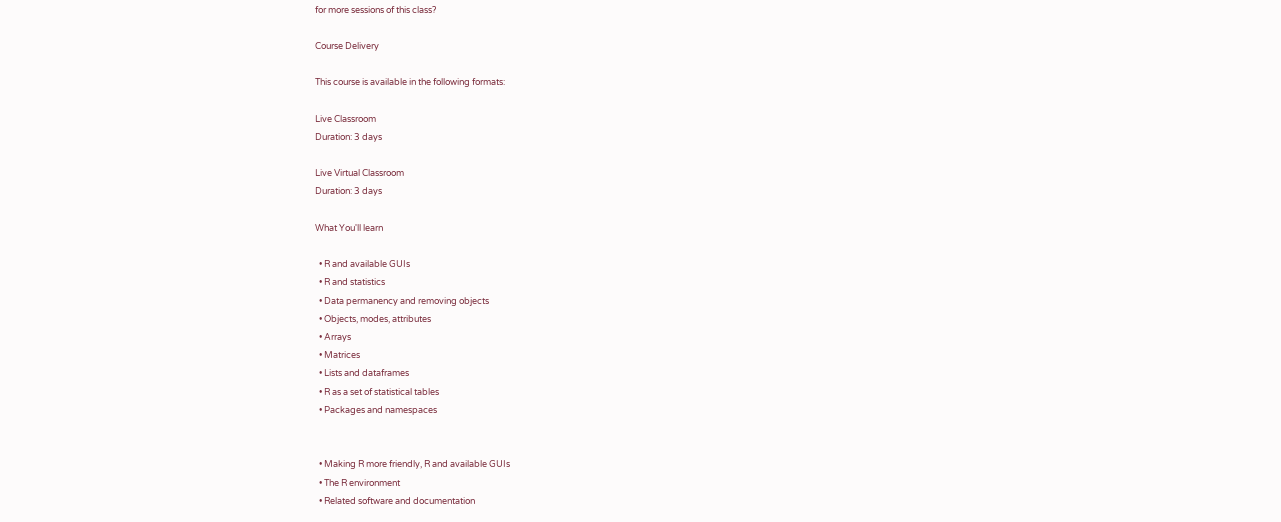for more sessions of this class?

Course Delivery

This course is available in the following formats:

Live Classroom
Duration: 3 days

Live Virtual Classroom
Duration: 3 days

What You'll learn

  • R and available GUIs
  • R and statistics
  • Data permanency and removing objects
  • Objects, modes, attributes
  • Arrays
  • Matrices
  • Lists and dataframes
  • R as a set of statistical tables
  • Packages and namespaces


  • Making R more friendly, R and available GUIs
  • The R environment
  • Related software and documentation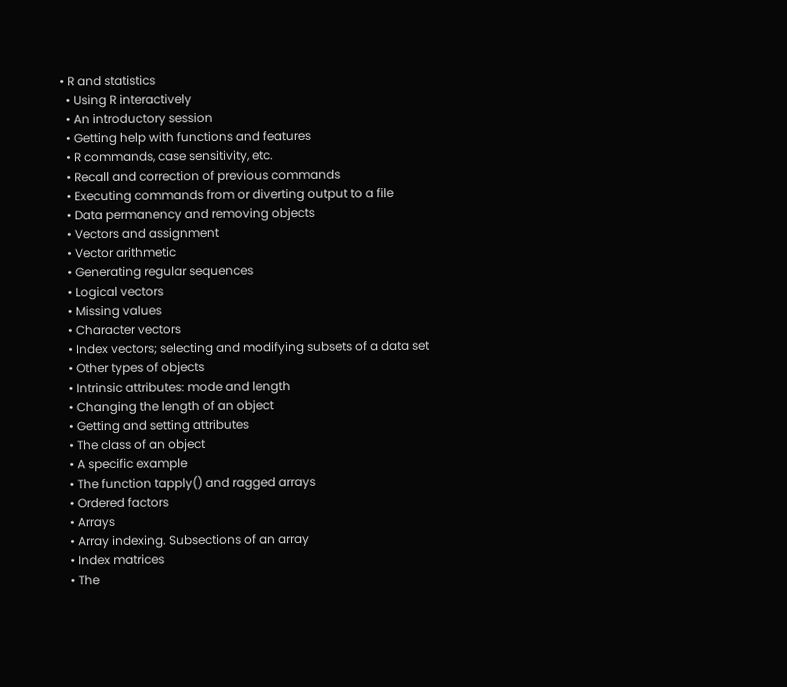• R and statistics
  • Using R interactively
  • An introductory session
  • Getting help with functions and features
  • R commands, case sensitivity, etc.
  • Recall and correction of previous commands
  • Executing commands from or diverting output to a file
  • Data permanency and removing objects
  • Vectors and assignment
  • Vector arithmetic
  • Generating regular sequences
  • Logical vectors
  • Missing values
  • Character vectors
  • Index vectors; selecting and modifying subsets of a data set
  • Other types of objects
  • Intrinsic attributes: mode and length
  • Changing the length of an object
  • Getting and setting attributes
  • The class of an object
  • A specific example
  • The function tapply() and ragged arrays
  • Ordered factors
  • Arrays
  • Array indexing. Subsections of an array
  • Index matrices
  • The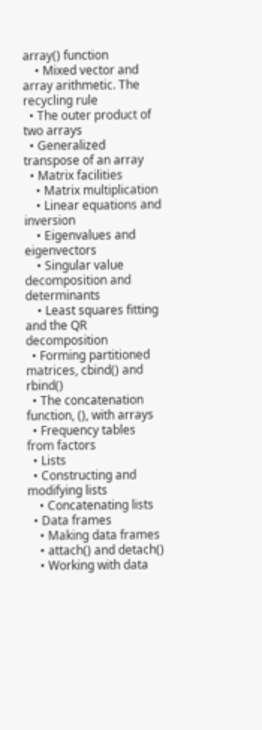array() function
    • Mixed vector and array arithmetic. The recycling rule
  • The outer product of two arrays
  • Generalized transpose of an array
  • Matrix facilities
    • Matrix multiplication
    • Linear equations and inversion
    • Eigenvalues and eigenvectors
    • Singular value decomposition and determinants
    • Least squares fitting and the QR decomposition
  • Forming partitioned matrices, cbind() and rbind()
  • The concatenation function, (), with arrays
  • Frequency tables from factors
  • Lists
  • Constructing and modifying lists
    • Concatenating lists
  • Data frames
    • Making data frames
    • attach() and detach()
    • Working with data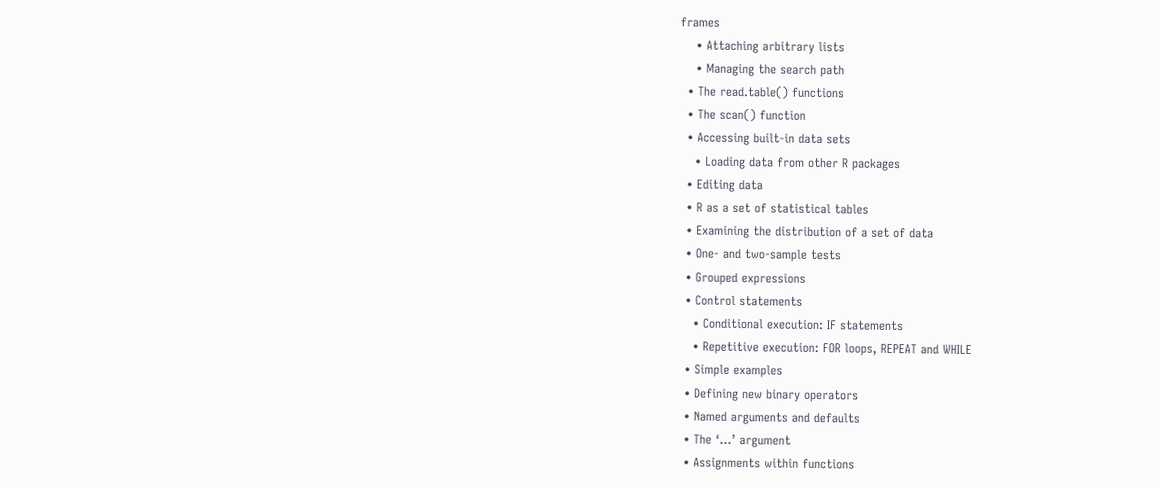frames
    • Attaching arbitrary lists
    • Managing the search path
  • The read.table() functions
  • The scan() function
  • Accessing built-in data sets
    • Loading data from other R packages
  • Editing data
  • R as a set of statistical tables
  • Examining the distribution of a set of data
  • One- and two-sample tests
  • Grouped expressions
  • Control statements
    • Conditional execution: IF statements
    • Repetitive execution: FOR loops, REPEAT and WHILE
  • Simple examples
  • Defining new binary operators
  • Named arguments and defaults
  • The ‘…’ argument
  • Assignments within functions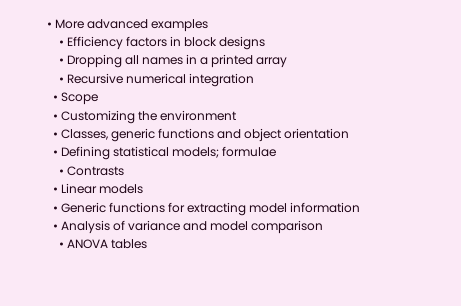• More advanced examples
    • Efficiency factors in block designs
    • Dropping all names in a printed array
    • Recursive numerical integration
  • Scope
  • Customizing the environment
  • Classes, generic functions and object orientation
  • Defining statistical models; formulae
    • Contrasts
  • Linear models
  • Generic functions for extracting model information
  • Analysis of variance and model comparison
    • ANOVA tables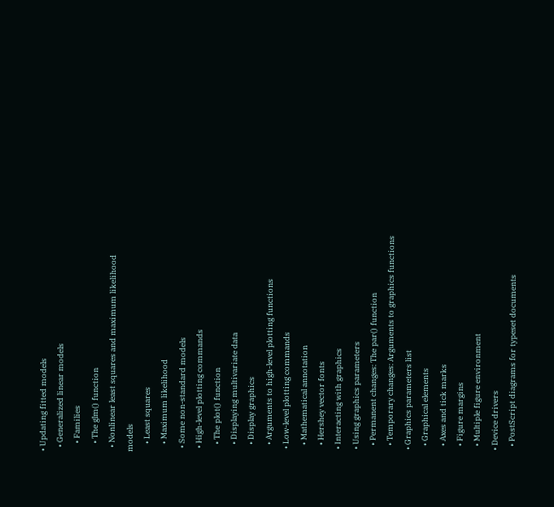• Updating fitted models
  • Generalized linear models
    • Families
    • The glm() function
  • Nonlinear least squares and maximum likelihood models
    • Least squares
    • Maximum likelihood
  • Some non-standard models
  • High-level plotting commands
    • The plot() function
    • Displaying multivariate data
    • Display graphics
    • Arguments to high-level plotting functions
  • Low-level plotting commands
    • Mathematical annotation
    • Hershey vector fonts
  • Interacting with graphics
  • Using graphics parameters
    • Permanent changes: The par() function
    • Temporary changes: Arguments to graphics functions
  • Graphics parameters list
    • Graphical elements
    • Axes and tick marks
    • Figure margins
    • Multiple figure environment
  • Device drivers
    • PostScript diagrams for typeset documents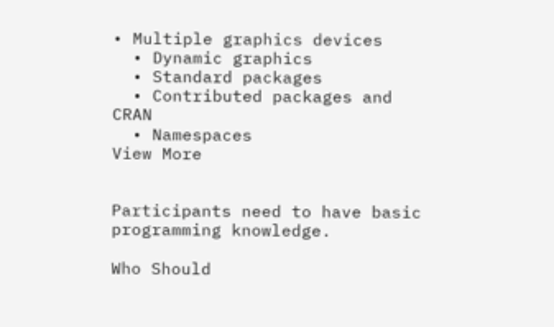• Multiple graphics devices
  • Dynamic graphics
  • Standard packages
  • Contributed packages and CRAN
  • Namespaces
View More


Participants need to have basic programming knowledge.

Who Should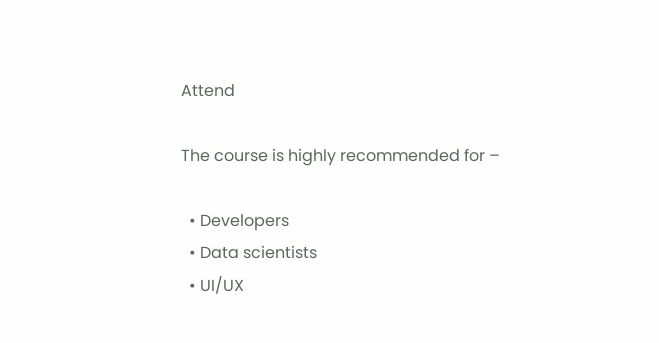Attend

The course is highly recommended for –

  • Developers
  • Data scientists
  • UI/UX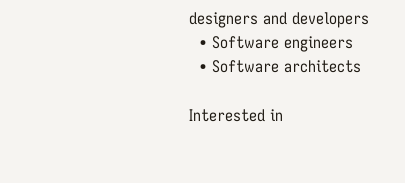designers and developers
  • Software engineers
  • Software architects

Interested in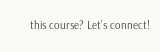this course? Let’s connect!